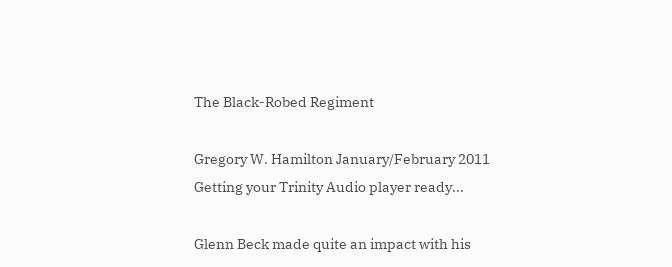The Black-Robed Regiment

Gregory W. Hamilton January/February 2011
Getting your Trinity Audio player ready...

Glenn Beck made quite an impact with his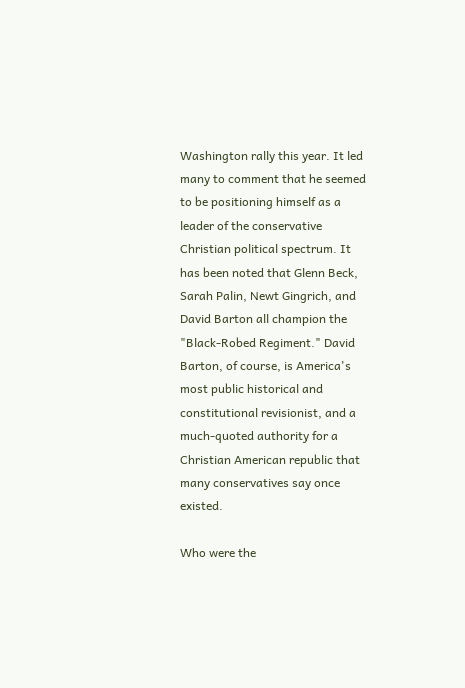Washington rally this year. It led many to comment that he seemed to be positioning himself as a leader of the conservative Christian political spectrum. It has been noted that Glenn Beck, Sarah Palin, Newt Gingrich, and David Barton all champion the "Black-Robed Regiment." David Barton, of course, is America's most public historical and constitutional revisionist, and a much-quoted authority for a Christian American republic that many conservatives say once existed.

Who were the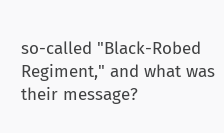so-called "Black-Robed Regiment," and what was their message?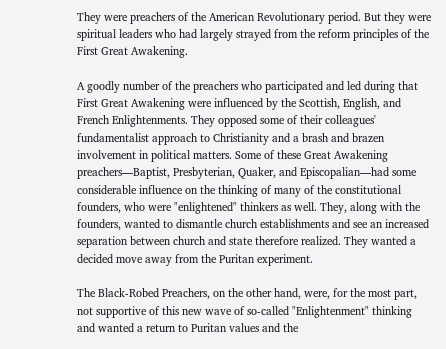They were preachers of the American Revolutionary period. But they were spiritual leaders who had largely strayed from the reform principles of the First Great Awakening.

A goodly number of the preachers who participated and led during that First Great Awakening were influenced by the Scottish, English, and French Enlightenments. They opposed some of their colleagues' fundamentalist approach to Christianity and a brash and brazen involvement in political matters. Some of these Great Awakening preachers—Baptist, Presbyterian, Quaker, and Episcopalian—had some considerable influence on the thinking of many of the constitutional founders, who were "enlightened" thinkers as well. They, along with the founders, wanted to dismantle church establishments and see an increased separation between church and state therefore realized. They wanted a decided move away from the Puritan experiment.

The Black-Robed Preachers, on the other hand, were, for the most part, not supportive of this new wave of so-called "Enlightenment" thinking and wanted a return to Puritan values and the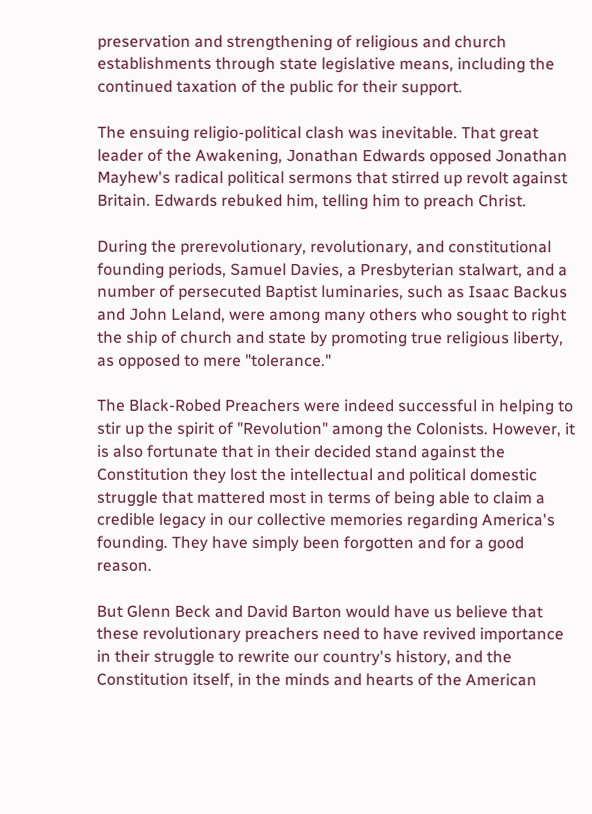preservation and strengthening of religious and church establishments through state legislative means, including the continued taxation of the public for their support.

The ensuing religio-political clash was inevitable. That great leader of the Awakening, Jonathan Edwards opposed Jonathan Mayhew's radical political sermons that stirred up revolt against Britain. Edwards rebuked him, telling him to preach Christ.

During the prerevolutionary, revolutionary, and constitutional founding periods, Samuel Davies, a Presbyterian stalwart, and a number of persecuted Baptist luminaries, such as Isaac Backus and John Leland, were among many others who sought to right the ship of church and state by promoting true religious liberty, as opposed to mere "tolerance."

The Black-Robed Preachers were indeed successful in helping to stir up the spirit of "Revolution" among the Colonists. However, it is also fortunate that in their decided stand against the Constitution they lost the intellectual and political domestic struggle that mattered most in terms of being able to claim a credible legacy in our collective memories regarding America's founding. They have simply been forgotten and for a good reason.

But Glenn Beck and David Barton would have us believe that these revolutionary preachers need to have revived importance in their struggle to rewrite our country's history, and the Constitution itself, in the minds and hearts of the American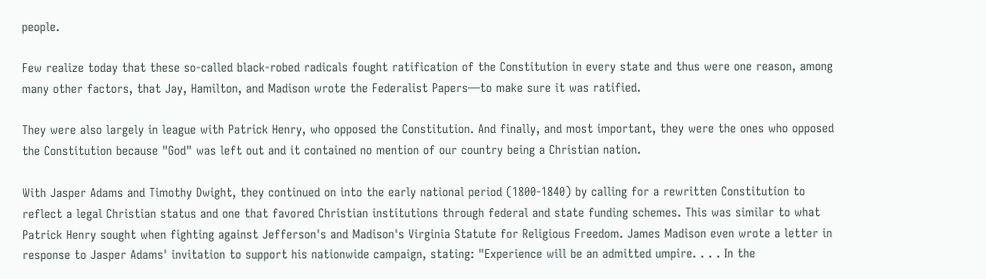people.

Few realize today that these so-called black-robed radicals fought ratification of the Constitution in every state and thus were one reason, among many other factors, that Jay, Hamilton, and Madison wrote the Federalist Papers—to make sure it was ratified.

They were also largely in league with Patrick Henry, who opposed the Constitution. And finally, and most important, they were the ones who opposed the Constitution because "God" was left out and it contained no mention of our country being a Christian nation.

With Jasper Adams and Timothy Dwight, they continued on into the early national period (1800-1840) by calling for a rewritten Constitution to reflect a legal Christian status and one that favored Christian institutions through federal and state funding schemes. This was similar to what Patrick Henry sought when fighting against Jefferson's and Madison's Virginia Statute for Religious Freedom. James Madison even wrote a letter in response to Jasper Adams' invitation to support his nationwide campaign, stating: "Experience will be an admitted umpire. . . . In the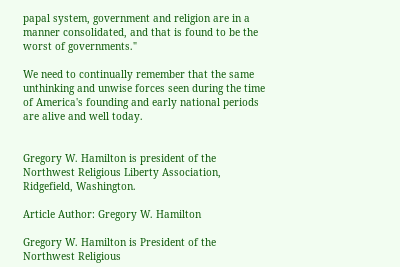papal system, government and religion are in a manner consolidated, and that is found to be the worst of governments."

We need to continually remember that the same unthinking and unwise forces seen during the time of America's founding and early national periods are alive and well today.


Gregory W. Hamilton is president of the Northwest Religious Liberty Association, Ridgefield, Washington.

Article Author: Gregory W. Hamilton

Gregory W. Hamilton is President of the Northwest Religious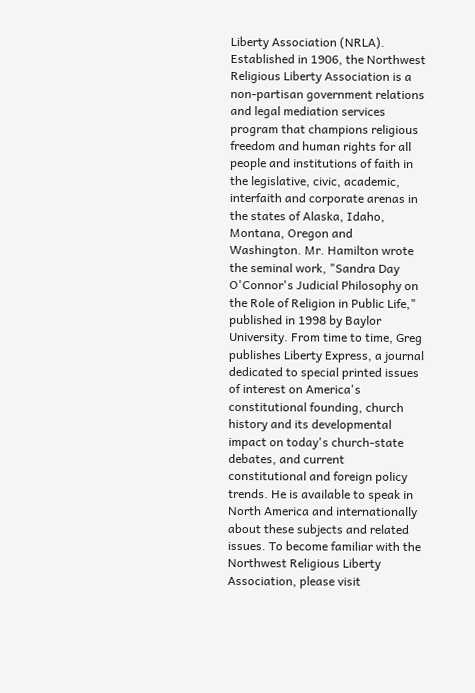Liberty Association (NRLA). Established in 1906, the Northwest Religious Liberty Association is a non-partisan government relations and legal mediation services program that champions religious freedom and human rights for all people and institutions of faith in the legislative, civic, academic, interfaith and corporate arenas in the states of Alaska, Idaho, Montana, Oregon and Washington. Mr. Hamilton wrote the seminal work, "Sandra Day O'Connor's Judicial Philosophy on the Role of Religion in Public Life," published in 1998 by Baylor University. From time to time, Greg publishes Liberty Express, a journal dedicated to special printed issues of interest on America's constitutional founding, church history and its developmental impact on today's church-state debates, and current constitutional and foreign policy trends. He is available to speak in North America and internationally about these subjects and related issues. To become familiar with the Northwest Religious Liberty Association, please visit